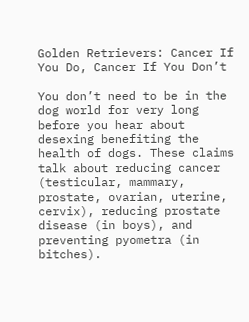Golden Retrievers: Cancer If You Do, Cancer If You Don’t

You don’t need to be in the dog world for very long before you hear about desexing benefiting the health of dogs. These claims talk about reducing cancer (testicular, mammary, prostate, ovarian, uterine, cervix), reducing prostate disease (in boys), and preventing pyometra (in bitches).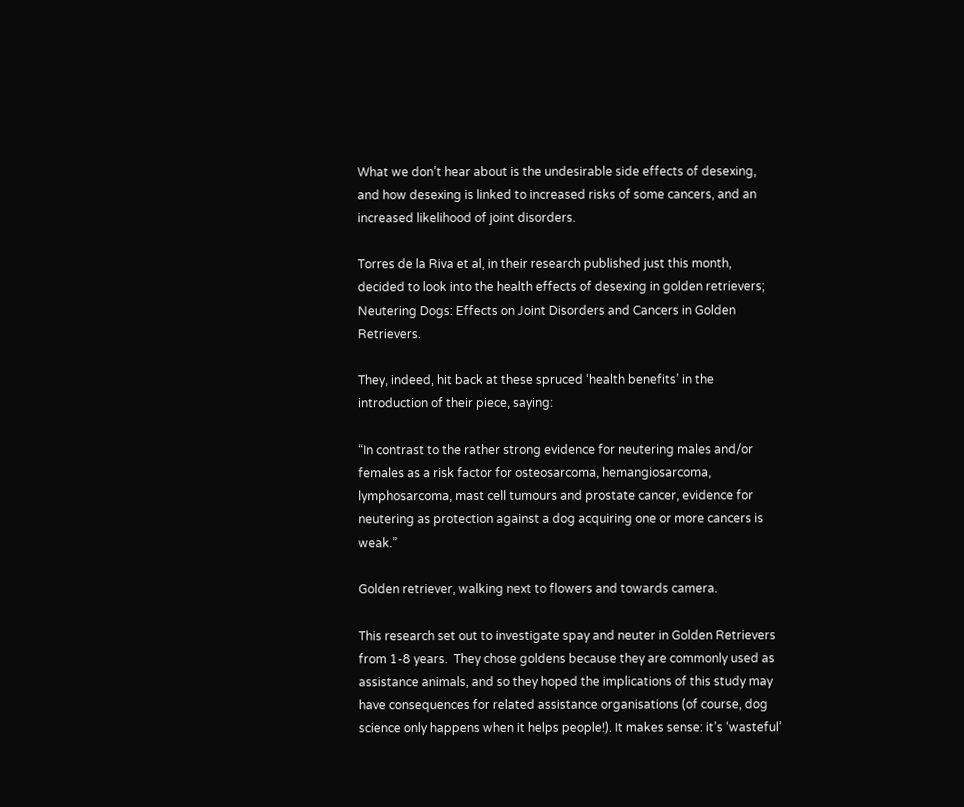What we don’t hear about is the undesirable side effects of desexing, and how desexing is linked to increased risks of some cancers, and an increased likelihood of joint disorders.

Torres de la Riva et al, in their research published just this month, decided to look into the health effects of desexing in golden retrievers; Neutering Dogs: Effects on Joint Disorders and Cancers in Golden Retrievers.

They, indeed, hit back at these spruced ‘health benefits’ in the introduction of their piece, saying:

“In contrast to the rather strong evidence for neutering males and/or females as a risk factor for osteosarcoma, hemangiosarcoma, lymphosarcoma, mast cell tumours and prostate cancer, evidence for neutering as protection against a dog acquiring one or more cancers is weak.”

Golden retriever, walking next to flowers and towards camera.

This research set out to investigate spay and neuter in Golden Retrievers from 1-8 years.  They chose goldens because they are commonly used as assistance animals, and so they hoped the implications of this study may have consequences for related assistance organisations (of course, dog science only happens when it helps people!). It makes sense: it’s ‘wasteful’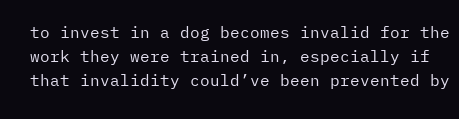to invest in a dog becomes invalid for the work they were trained in, especially if that invalidity could’ve been prevented by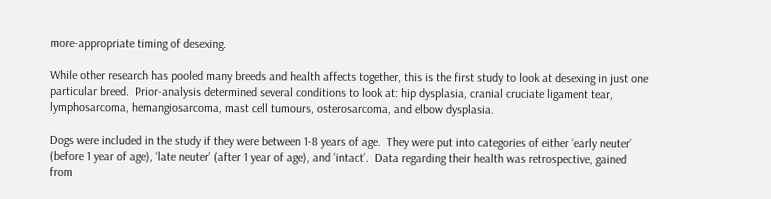more-appropriate timing of desexing.

While other research has pooled many breeds and health affects together, this is the first study to look at desexing in just one particular breed.  Prior-analysis determined several conditions to look at: hip dysplasia, cranial cruciate ligament tear, lymphosarcoma, hemangiosarcoma, mast cell tumours, osterosarcoma, and elbow dysplasia.

Dogs were included in the study if they were between 1-8 years of age.  They were put into categories of either ‘early neuter’ (before 1 year of age), ‘late neuter’ (after 1 year of age), and ‘intact’.  Data regarding their health was retrospective, gained from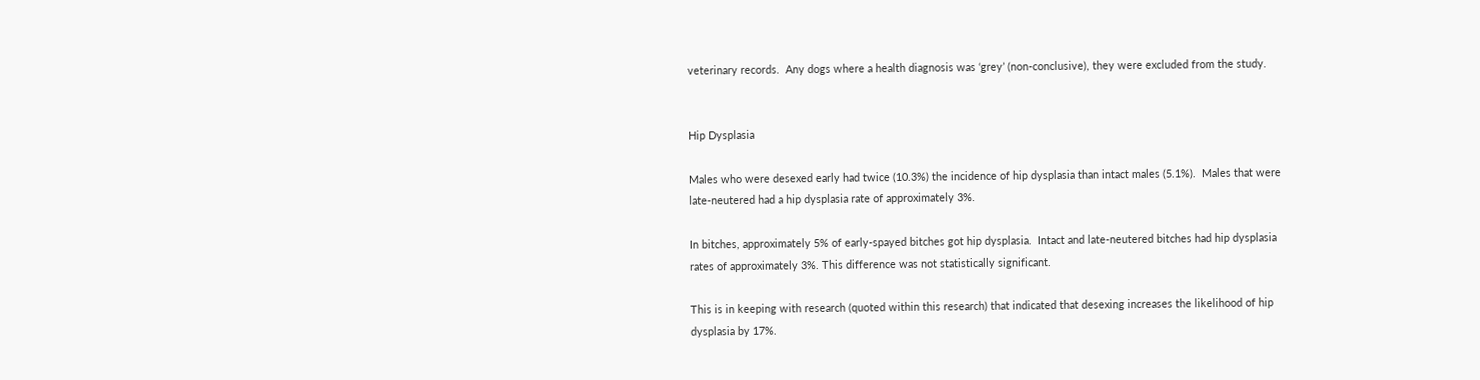veterinary records.  Any dogs where a health diagnosis was ‘grey’ (non-conclusive), they were excluded from the study.


Hip Dysplasia

Males who were desexed early had twice (10.3%) the incidence of hip dysplasia than intact males (5.1%).  Males that were late-neutered had a hip dysplasia rate of approximately 3%.

In bitches, approximately 5% of early-spayed bitches got hip dysplasia.  Intact and late-neutered bitches had hip dysplasia rates of approximately 3%. This difference was not statistically significant.

This is in keeping with research (quoted within this research) that indicated that desexing increases the likelihood of hip dysplasia by 17%.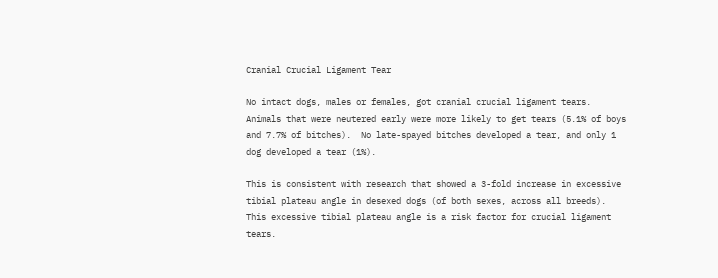Cranial Crucial Ligament Tear

No intact dogs, males or females, got cranial crucial ligament tears.  Animals that were neutered early were more likely to get tears (5.1% of boys and 7.7% of bitches).  No late-spayed bitches developed a tear, and only 1 dog developed a tear (1%).

This is consistent with research that showed a 3-fold increase in excessive tibial plateau angle in desexed dogs (of both sexes, across all breeds). This excessive tibial plateau angle is a risk factor for crucial ligament tears.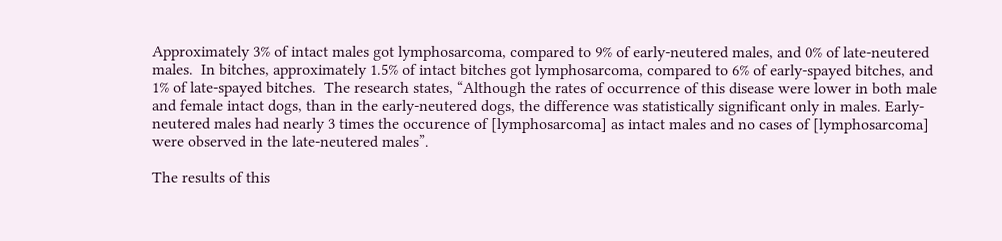Approximately 3% of intact males got lymphosarcoma, compared to 9% of early-neutered males, and 0% of late-neutered males.  In bitches, approximately 1.5% of intact bitches got lymphosarcoma, compared to 6% of early-spayed bitches, and 1% of late-spayed bitches.  The research states, “Although the rates of occurrence of this disease were lower in both male and female intact dogs, than in the early-neutered dogs, the difference was statistically significant only in males. Early-neutered males had nearly 3 times the occurence of [lymphosarcoma] as intact males and no cases of [lymphosarcoma] were observed in the late-neutered males”.

The results of this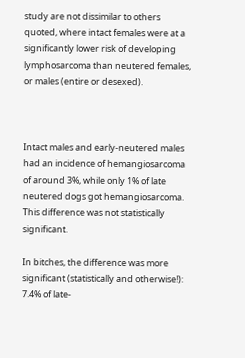study are not dissimilar to others quoted, where intact females were at a significantly lower risk of developing lymphosarcoma than neutered females, or males (entire or desexed).



Intact males and early-neutered males had an incidence of hemangiosarcoma of around 3%, while only 1% of late neutered dogs got hemangiosarcoma. This difference was not statistically significant.

In bitches, the difference was more significant (statistically and otherwise!): 7.4% of late-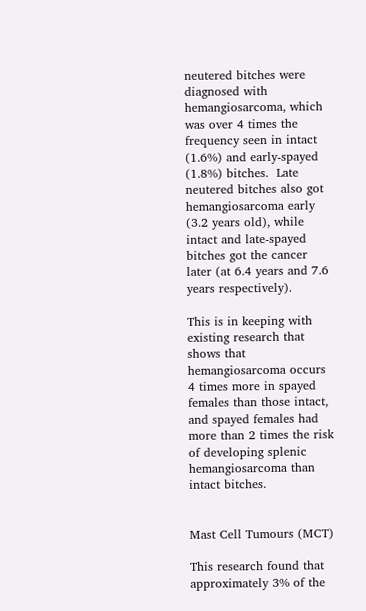neutered bitches were diagnosed with hemangiosarcoma, which was over 4 times the frequency seen in intact (1.6%) and early-spayed (1.8%) bitches.  Late neutered bitches also got hemangiosarcoma early (3.2 years old), while intact and late-spayed bitches got the cancer later (at 6.4 years and 7.6 years respectively).

This is in keeping with existing research that shows that hemangiosarcoma occurs 4 times more in spayed females than those intact, and spayed females had more than 2 times the risk of developing splenic hemangiosarcoma than intact bitches.


Mast Cell Tumours (MCT)

This research found that approximately 3% of the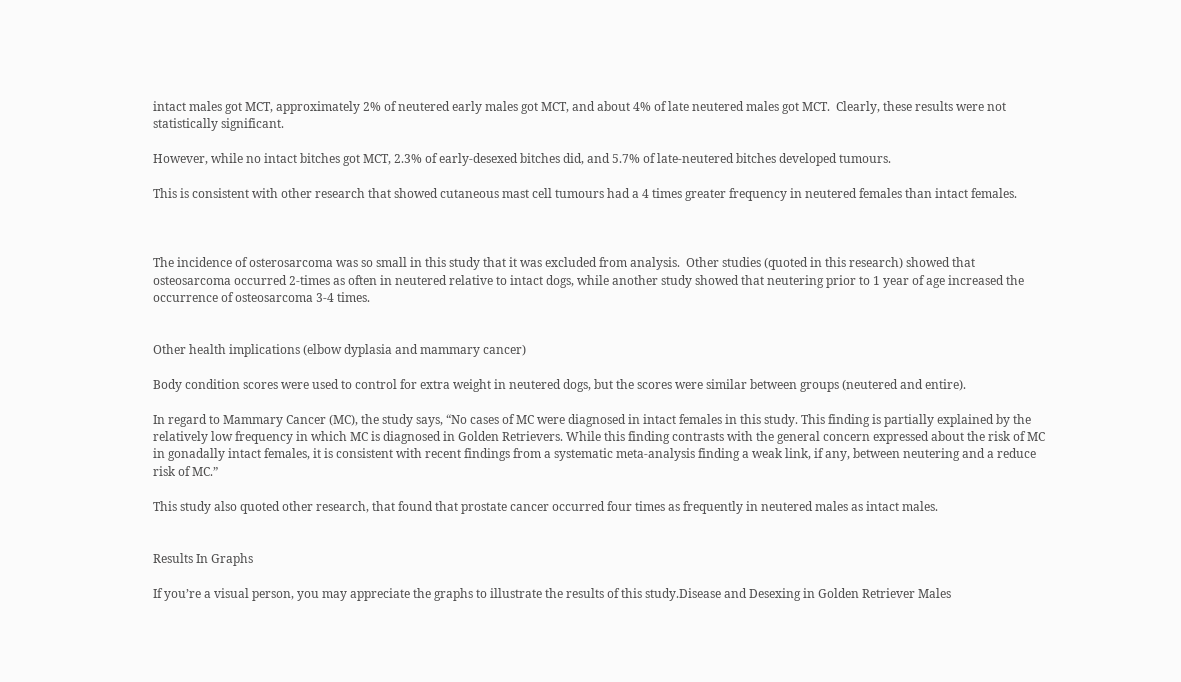intact males got MCT, approximately 2% of neutered early males got MCT, and about 4% of late neutered males got MCT.  Clearly, these results were not statistically significant.

However, while no intact bitches got MCT, 2.3% of early-desexed bitches did, and 5.7% of late-neutered bitches developed tumours.

This is consistent with other research that showed cutaneous mast cell tumours had a 4 times greater frequency in neutered females than intact females.



The incidence of osterosarcoma was so small in this study that it was excluded from analysis.  Other studies (quoted in this research) showed that osteosarcoma occurred 2-times as often in neutered relative to intact dogs, while another study showed that neutering prior to 1 year of age increased the occurrence of osteosarcoma 3-4 times.


Other health implications (elbow dyplasia and mammary cancer)

Body condition scores were used to control for extra weight in neutered dogs, but the scores were similar between groups (neutered and entire).

In regard to Mammary Cancer (MC), the study says, “No cases of MC were diagnosed in intact females in this study. This finding is partially explained by the relatively low frequency in which MC is diagnosed in Golden Retrievers. While this finding contrasts with the general concern expressed about the risk of MC in gonadally intact females, it is consistent with recent findings from a systematic meta-analysis finding a weak link, if any, between neutering and a reduce risk of MC.”

This study also quoted other research, that found that prostate cancer occurred four times as frequently in neutered males as intact males.


Results In Graphs

If you’re a visual person, you may appreciate the graphs to illustrate the results of this study.Disease and Desexing in Golden Retriever Males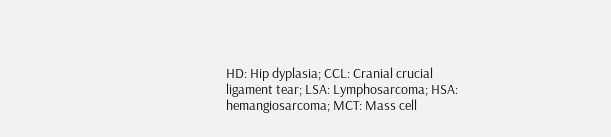HD: Hip dyplasia; CCL: Cranial crucial ligament tear; LSA: Lymphosarcoma; HSA: hemangiosarcoma; MCT: Mass cell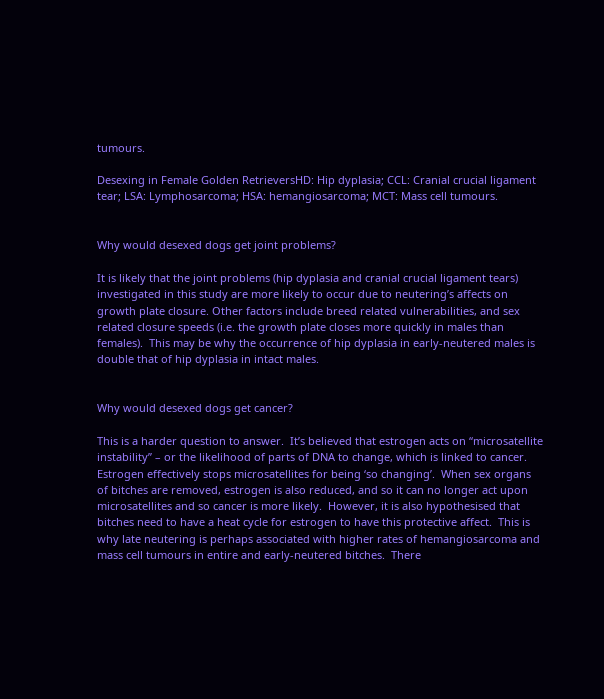tumours.

Desexing in Female Golden RetrieversHD: Hip dyplasia; CCL: Cranial crucial ligament tear; LSA: Lymphosarcoma; HSA: hemangiosarcoma; MCT: Mass cell tumours.


Why would desexed dogs get joint problems?

It is likely that the joint problems (hip dyplasia and cranial crucial ligament tears) investigated in this study are more likely to occur due to neutering’s affects on growth plate closure. Other factors include breed related vulnerabilities, and sex related closure speeds (i.e. the growth plate closes more quickly in males than females).  This may be why the occurrence of hip dyplasia in early-neutered males is double that of hip dyplasia in intact males.


Why would desexed dogs get cancer?

This is a harder question to answer.  It’s believed that estrogen acts on “microsatellite instability” – or the likelihood of parts of DNA to change, which is linked to cancer.  Estrogen effectively stops microsatellites for being ‘so changing’.  When sex organs of bitches are removed, estrogen is also reduced, and so it can no longer act upon microsatellites and so cancer is more likely.  However, it is also hypothesised that bitches need to have a heat cycle for estrogen to have this protective affect.  This is why late neutering is perhaps associated with higher rates of hemangiosarcoma and mass cell tumours in entire and early-neutered bitches.  There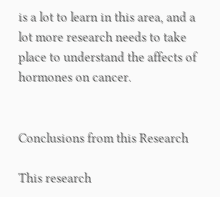is a lot to learn in this area, and a lot more research needs to take place to understand the affects of hormones on cancer.


Conclusions from this Research

This research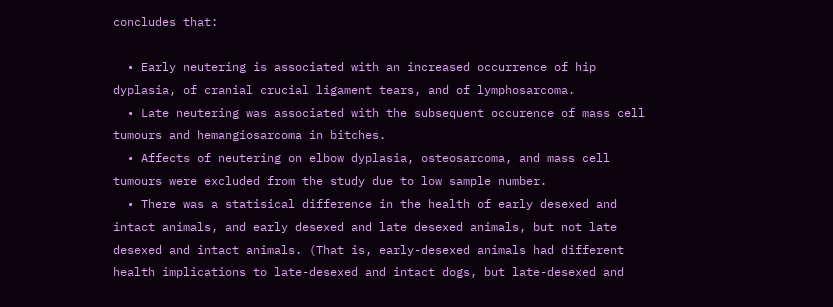concludes that:

  • Early neutering is associated with an increased occurrence of hip dyplasia, of cranial crucial ligament tears, and of lymphosarcoma.
  • Late neutering was associated with the subsequent occurence of mass cell tumours and hemangiosarcoma in bitches.
  • Affects of neutering on elbow dyplasia, osteosarcoma, and mass cell tumours were excluded from the study due to low sample number.
  • There was a statisical difference in the health of early desexed and intact animals, and early desexed and late desexed animals, but not late desexed and intact animals. (That is, early-desexed animals had different health implications to late-desexed and intact dogs, but late-desexed and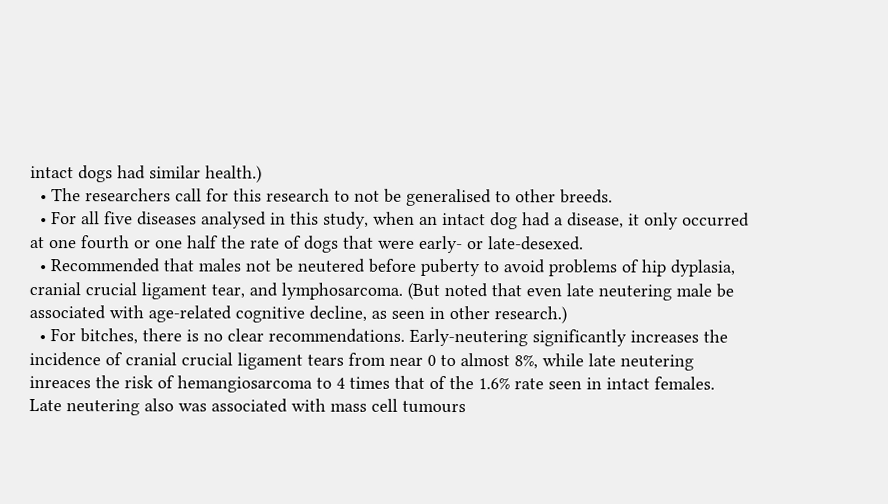intact dogs had similar health.)
  • The researchers call for this research to not be generalised to other breeds.
  • For all five diseases analysed in this study, when an intact dog had a disease, it only occurred at one fourth or one half the rate of dogs that were early- or late-desexed.
  • Recommended that males not be neutered before puberty to avoid problems of hip dyplasia, cranial crucial ligament tear, and lymphosarcoma. (But noted that even late neutering male be associated with age-related cognitive decline, as seen in other research.)
  • For bitches, there is no clear recommendations. Early-neutering significantly increases the incidence of cranial crucial ligament tears from near 0 to almost 8%, while late neutering inreaces the risk of hemangiosarcoma to 4 times that of the 1.6% rate seen in intact females.  Late neutering also was associated with mass cell tumours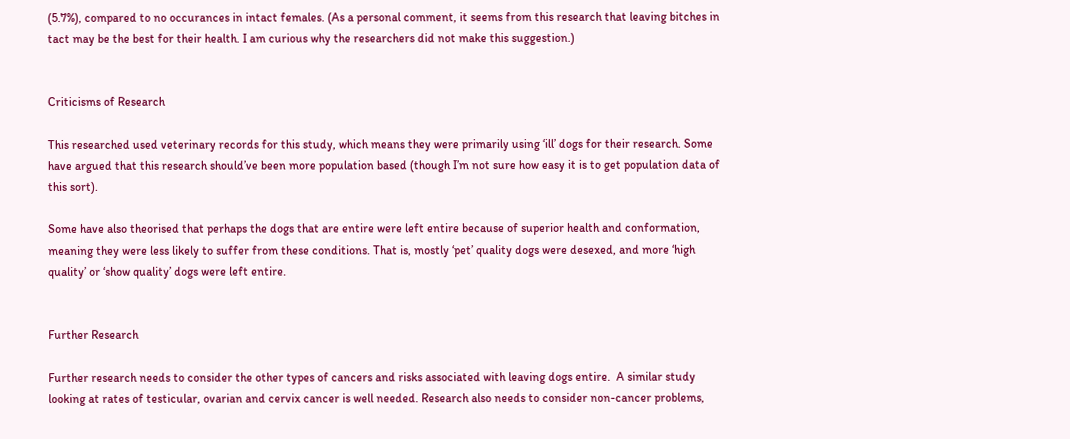(5.7%), compared to no occurances in intact females. (As a personal comment, it seems from this research that leaving bitches in tact may be the best for their health. I am curious why the researchers did not make this suggestion.)


Criticisms of Research

This researched used veterinary records for this study, which means they were primarily using ‘ill’ dogs for their research. Some have argued that this research should’ve been more population based (though I’m not sure how easy it is to get population data of this sort).

Some have also theorised that perhaps the dogs that are entire were left entire because of superior health and conformation, meaning they were less likely to suffer from these conditions. That is, mostly ‘pet’ quality dogs were desexed, and more ‘high quality’ or ‘show quality’ dogs were left entire.


Further Research

Further research needs to consider the other types of cancers and risks associated with leaving dogs entire.  A similar study looking at rates of testicular, ovarian and cervix cancer is well needed. Research also needs to consider non-cancer problems,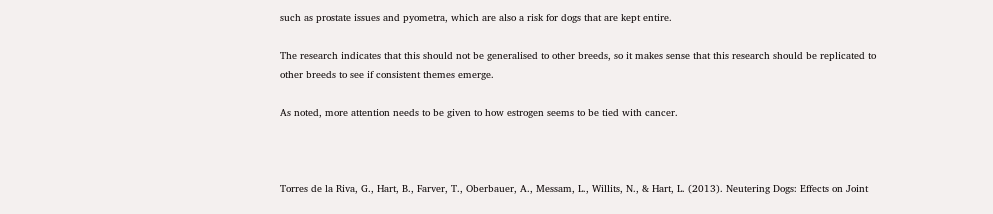such as prostate issues and pyometra, which are also a risk for dogs that are kept entire.

The research indicates that this should not be generalised to other breeds, so it makes sense that this research should be replicated to other breeds to see if consistent themes emerge.

As noted, more attention needs to be given to how estrogen seems to be tied with cancer.



Torres de la Riva, G., Hart, B., Farver, T., Oberbauer, A., Messam, L., Willits, N., & Hart, L. (2013). Neutering Dogs: Effects on Joint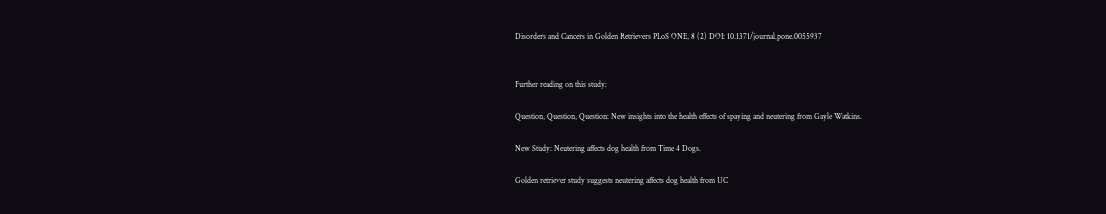Disorders and Cancers in Golden Retrievers PLoS ONE, 8 (2) DOI: 10.1371/journal.pone.0055937


Further reading on this study:

Question, Question, Question: New insights into the health effects of spaying and neutering from Gayle Watkins.

New Study: Neutering affects dog health from Time 4 Dogs.

Golden retriever study suggests neutering affects dog health from UC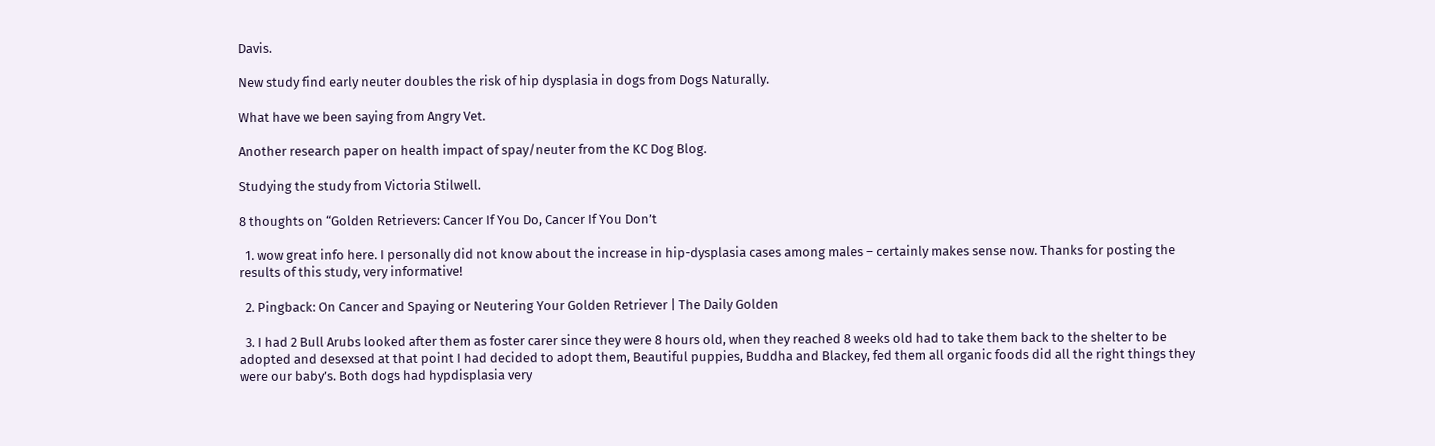Davis.

New study find early neuter doubles the risk of hip dysplasia in dogs from Dogs Naturally.

What have we been saying from Angry Vet.

Another research paper on health impact of spay/neuter from the KC Dog Blog.

Studying the study from Victoria Stilwell.

8 thoughts on “Golden Retrievers: Cancer If You Do, Cancer If You Don’t

  1. wow great info here. I personally did not know about the increase in hip-dysplasia cases among males – certainly makes sense now. Thanks for posting the results of this study, very informative!

  2. Pingback: On Cancer and Spaying or Neutering Your Golden Retriever | The Daily Golden

  3. I had 2 Bull Arubs looked after them as foster carer since they were 8 hours old, when they reached 8 weeks old had to take them back to the shelter to be adopted and desexsed at that point I had decided to adopt them, Beautiful puppies, Buddha and Blackey, fed them all organic foods did all the right things they were our baby’s. Both dogs had hypdisplasia very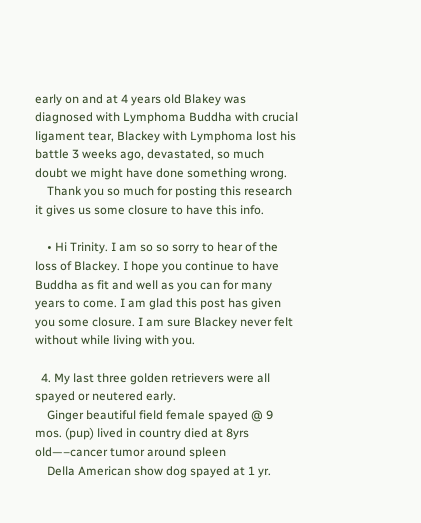early on and at 4 years old Blakey was diagnosed with Lymphoma Buddha with crucial ligament tear, Blackey with Lymphoma lost his battle 3 weeks ago, devastated, so much doubt we might have done something wrong.
    Thank you so much for posting this research it gives us some closure to have this info.

    • Hi Trinity. I am so so sorry to hear of the loss of Blackey. I hope you continue to have Buddha as fit and well as you can for many years to come. I am glad this post has given you some closure. I am sure Blackey never felt without while living with you.

  4. My last three golden retrievers were all spayed or neutered early.
    Ginger beautiful field female spayed @ 9 mos. (pup) lived in country died at 8yrs old—–cancer tumor around spleen
    Della American show dog spayed at 1 yr.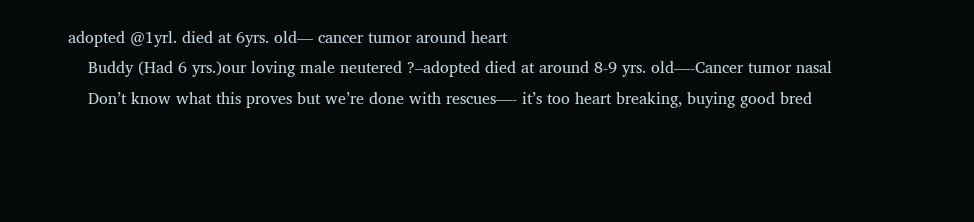adopted @1yrl. died at 6yrs. old— cancer tumor around heart
    Buddy (Had 6 yrs.)our loving male neutered ?–adopted died at around 8-9 yrs. old—-Cancer tumor nasal
    Don’t know what this proves but we’re done with rescues—- it’s too heart breaking, buying good bred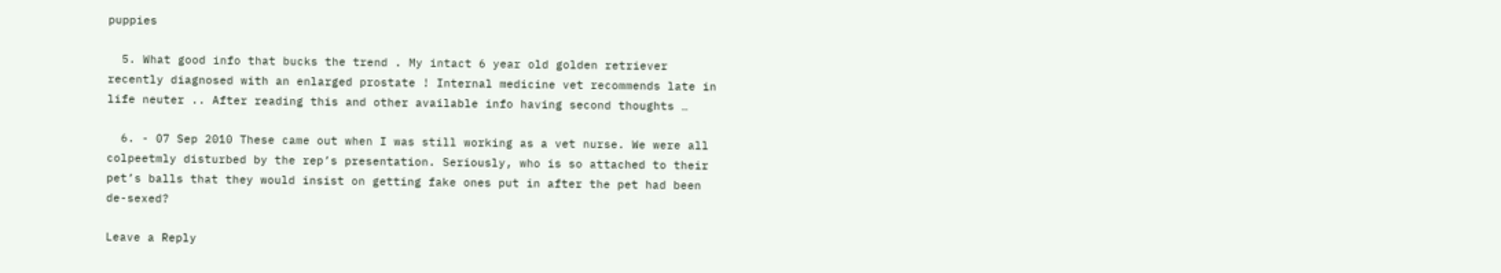puppies

  5. What good info that bucks the trend . My intact 6 year old golden retriever recently diagnosed with an enlarged prostate ! Internal medicine vet recommends late in life neuter .. After reading this and other available info having second thoughts …

  6. - 07 Sep 2010 These came out when I was still working as a vet nurse. We were all colpeetmly disturbed by the rep’s presentation. Seriously, who is so attached to their pet’s balls that they would insist on getting fake ones put in after the pet had been de-sexed?

Leave a Reply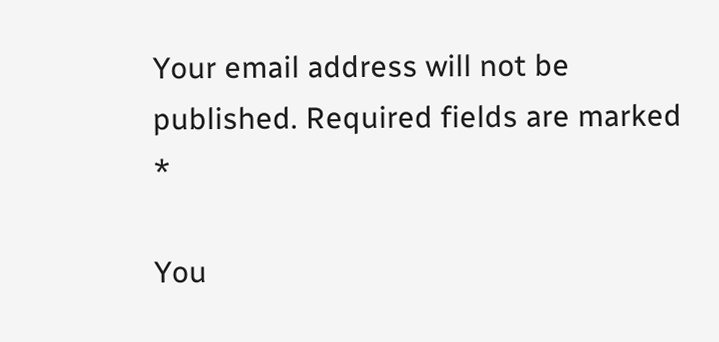Your email address will not be published. Required fields are marked *

You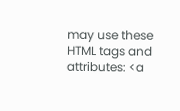may use these HTML tags and attributes: <a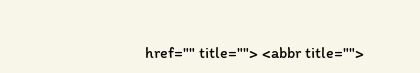href="" title=""> <abbr title="">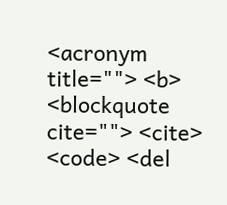<acronym title=""> <b> <blockquote cite=""> <cite> <code> <del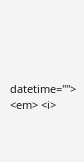datetime=""> <em> <i>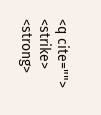<q cite=""> <strike> <strong>